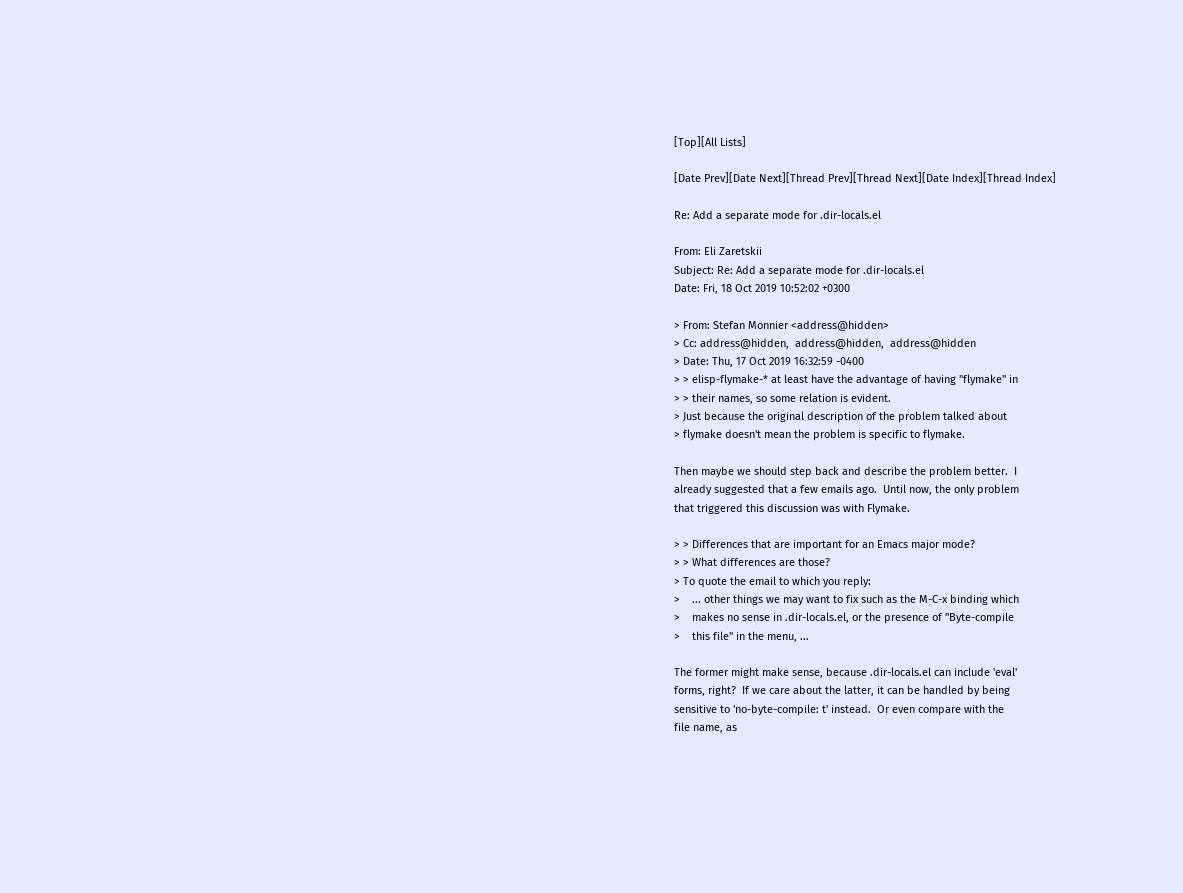[Top][All Lists]

[Date Prev][Date Next][Thread Prev][Thread Next][Date Index][Thread Index]

Re: Add a separate mode for .dir-locals.el

From: Eli Zaretskii
Subject: Re: Add a separate mode for .dir-locals.el
Date: Fri, 18 Oct 2019 10:52:02 +0300

> From: Stefan Monnier <address@hidden>
> Cc: address@hidden,  address@hidden,  address@hidden
> Date: Thu, 17 Oct 2019 16:32:59 -0400
> > elisp-flymake-* at least have the advantage of having "flymake" in
> > their names, so some relation is evident.
> Just because the original description of the problem talked about
> flymake doesn't mean the problem is specific to flymake.

Then maybe we should step back and describe the problem better.  I
already suggested that a few emails ago.  Until now, the only problem
that triggered this discussion was with Flymake.

> > Differences that are important for an Emacs major mode?
> > What differences are those?
> To quote the email to which you reply:
>    ... other things we may want to fix such as the M-C-x binding which
>    makes no sense in .dir-locals.el, or the presence of "Byte-compile
>    this file" in the menu, ...

The former might make sense, because .dir-locals.el can include 'eval'
forms, right?  If we care about the latter, it can be handled by being
sensitive to 'no-byte-compile: t' instead.  Or even compare with the
file name, as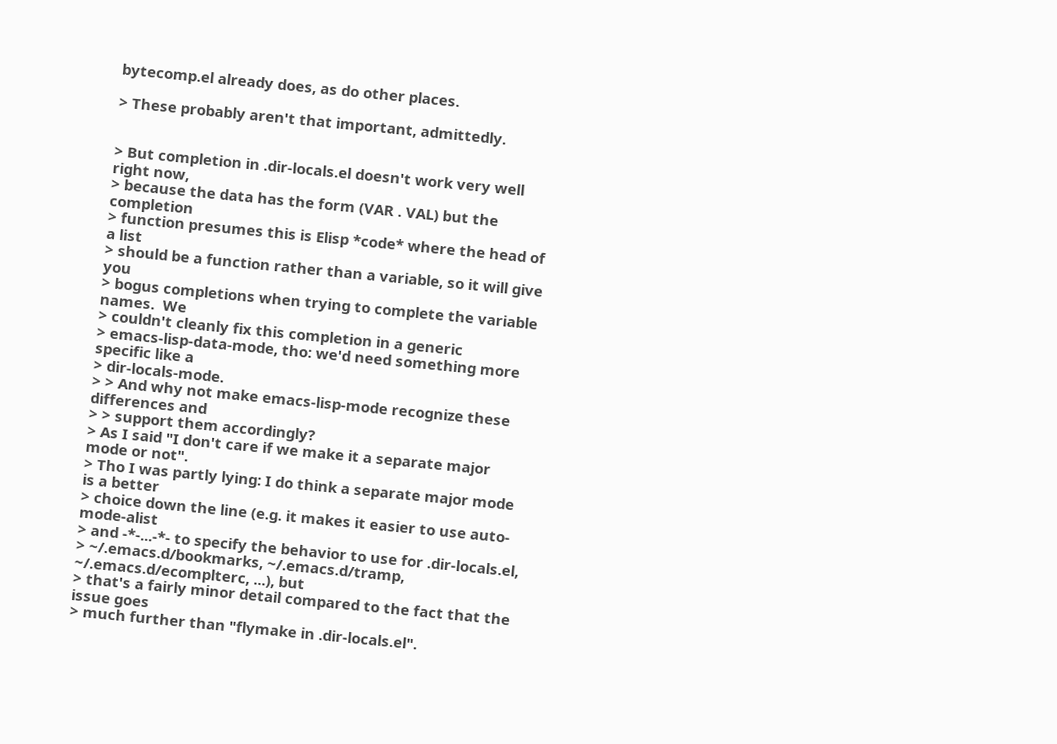bytecomp.el already does, as do other places.

> These probably aren't that important, admittedly.


> But completion in .dir-locals.el doesn't work very well right now,
> because the data has the form (VAR . VAL) but the completion
> function presumes this is Elisp *code* where the head of a list
> should be a function rather than a variable, so it will give you
> bogus completions when trying to complete the variable names.  We
> couldn't cleanly fix this completion in a generic
> emacs-lisp-data-mode, tho: we'd need something more specific like a
> dir-locals-mode.
> > And why not make emacs-lisp-mode recognize these differences and
> > support them accordingly?
> As I said "I don't care if we make it a separate major mode or not".
> Tho I was partly lying: I do think a separate major mode is a better
> choice down the line (e.g. it makes it easier to use auto-mode-alist
> and -*-...-*- to specify the behavior to use for .dir-locals.el,
> ~/.emacs.d/bookmarks, ~/.emacs.d/tramp, ~/.emacs.d/ecomplterc, ...), but
> that's a fairly minor detail compared to the fact that the issue goes
> much further than "flymake in .dir-locals.el".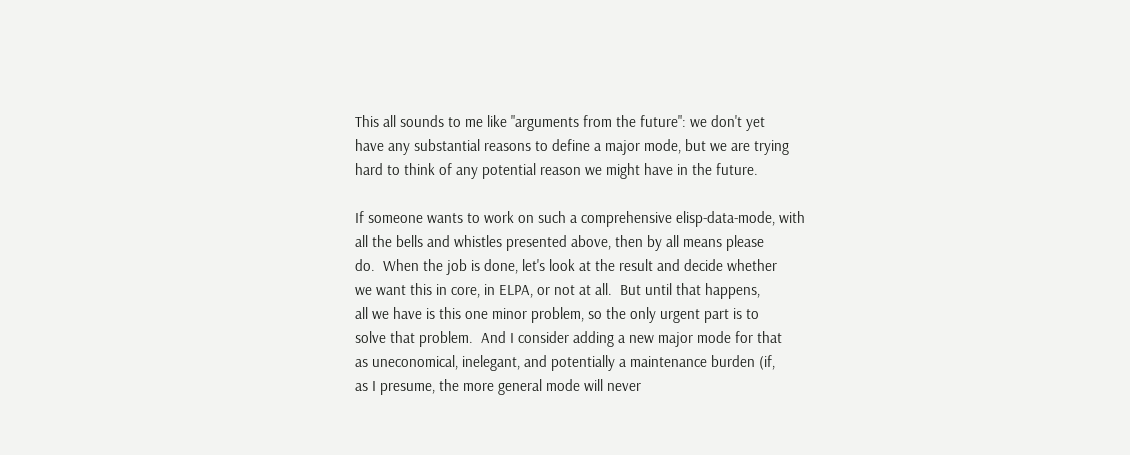This all sounds to me like "arguments from the future": we don't yet
have any substantial reasons to define a major mode, but we are trying
hard to think of any potential reason we might have in the future.

If someone wants to work on such a comprehensive elisp-data-mode, with
all the bells and whistles presented above, then by all means please
do.  When the job is done, let's look at the result and decide whether
we want this in core, in ELPA, or not at all.  But until that happens,
all we have is this one minor problem, so the only urgent part is to
solve that problem.  And I consider adding a new major mode for that
as uneconomical, inelegant, and potentially a maintenance burden (if,
as I presume, the more general mode will never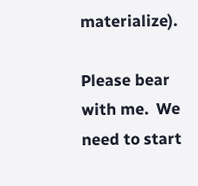materialize).

Please bear with me.  We need to start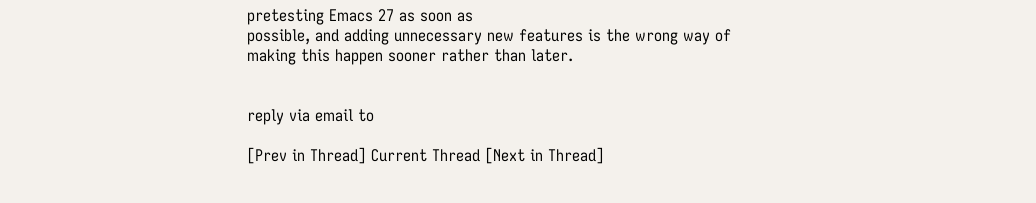pretesting Emacs 27 as soon as
possible, and adding unnecessary new features is the wrong way of
making this happen sooner rather than later.


reply via email to

[Prev in Thread] Current Thread [Next in Thread]